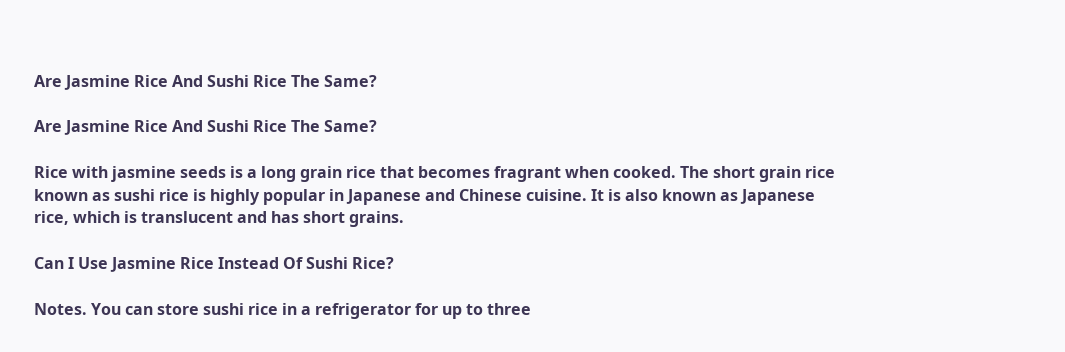Are Jasmine Rice And Sushi Rice The Same?

Are Jasmine Rice And Sushi Rice The Same?

Rice with jasmine seeds is a long grain rice that becomes fragrant when cooked. The short grain rice known as sushi rice is highly popular in Japanese and Chinese cuisine. It is also known as Japanese rice, which is translucent and has short grains.

Can I Use Jasmine Rice Instead Of Sushi Rice?

Notes. You can store sushi rice in a refrigerator for up to three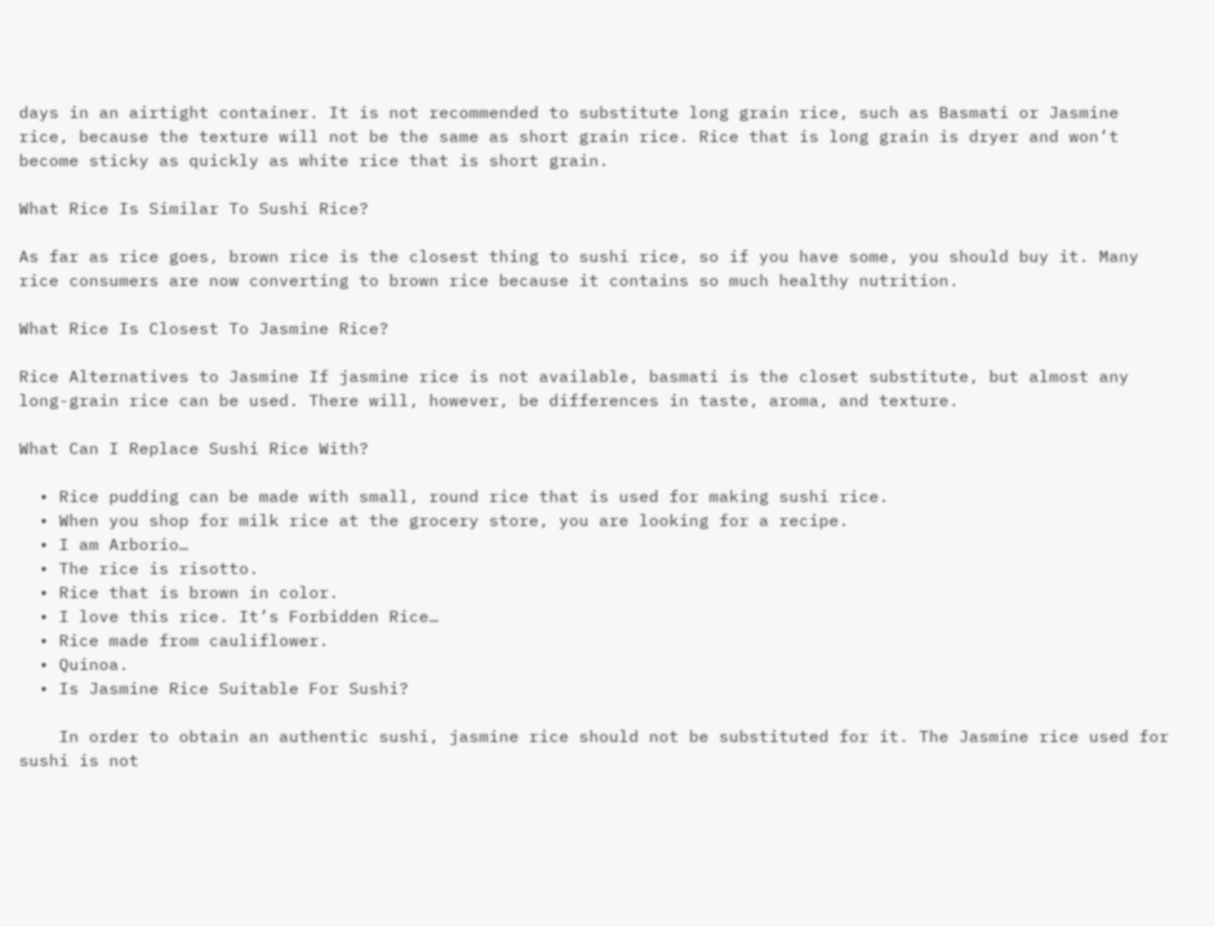days in an airtight container. It is not recommended to substitute long grain rice, such as Basmati or Jasmine rice, because the texture will not be the same as short grain rice. Rice that is long grain is dryer and won’t become sticky as quickly as white rice that is short grain.

What Rice Is Similar To Sushi Rice?

As far as rice goes, brown rice is the closest thing to sushi rice, so if you have some, you should buy it. Many rice consumers are now converting to brown rice because it contains so much healthy nutrition.

What Rice Is Closest To Jasmine Rice?

Rice Alternatives to Jasmine If jasmine rice is not available, basmati is the closet substitute, but almost any long-grain rice can be used. There will, however, be differences in taste, aroma, and texture.

What Can I Replace Sushi Rice With?

  • Rice pudding can be made with small, round rice that is used for making sushi rice.
  • When you shop for milk rice at the grocery store, you are looking for a recipe.
  • I am Arborio…
  • The rice is risotto.
  • Rice that is brown in color.
  • I love this rice. It’s Forbidden Rice…
  • Rice made from cauliflower.
  • Quinoa.
  • Is Jasmine Rice Suitable For Sushi?

    In order to obtain an authentic sushi, jasmine rice should not be substituted for it. The Jasmine rice used for sushi is not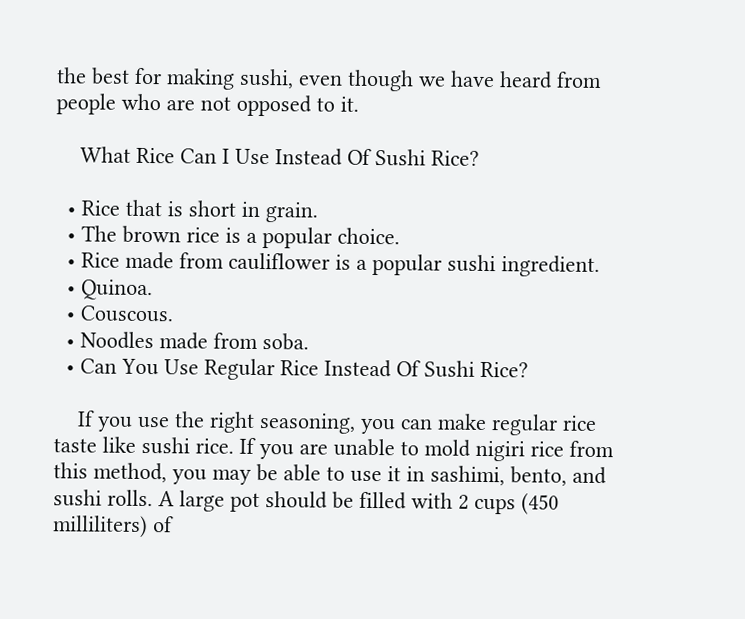the best for making sushi, even though we have heard from people who are not opposed to it.

    What Rice Can I Use Instead Of Sushi Rice?

  • Rice that is short in grain.
  • The brown rice is a popular choice.
  • Rice made from cauliflower is a popular sushi ingredient.
  • Quinoa.
  • Couscous.
  • Noodles made from soba.
  • Can You Use Regular Rice Instead Of Sushi Rice?

    If you use the right seasoning, you can make regular rice taste like sushi rice. If you are unable to mold nigiri rice from this method, you may be able to use it in sashimi, bento, and sushi rolls. A large pot should be filled with 2 cups (450 milliliters) of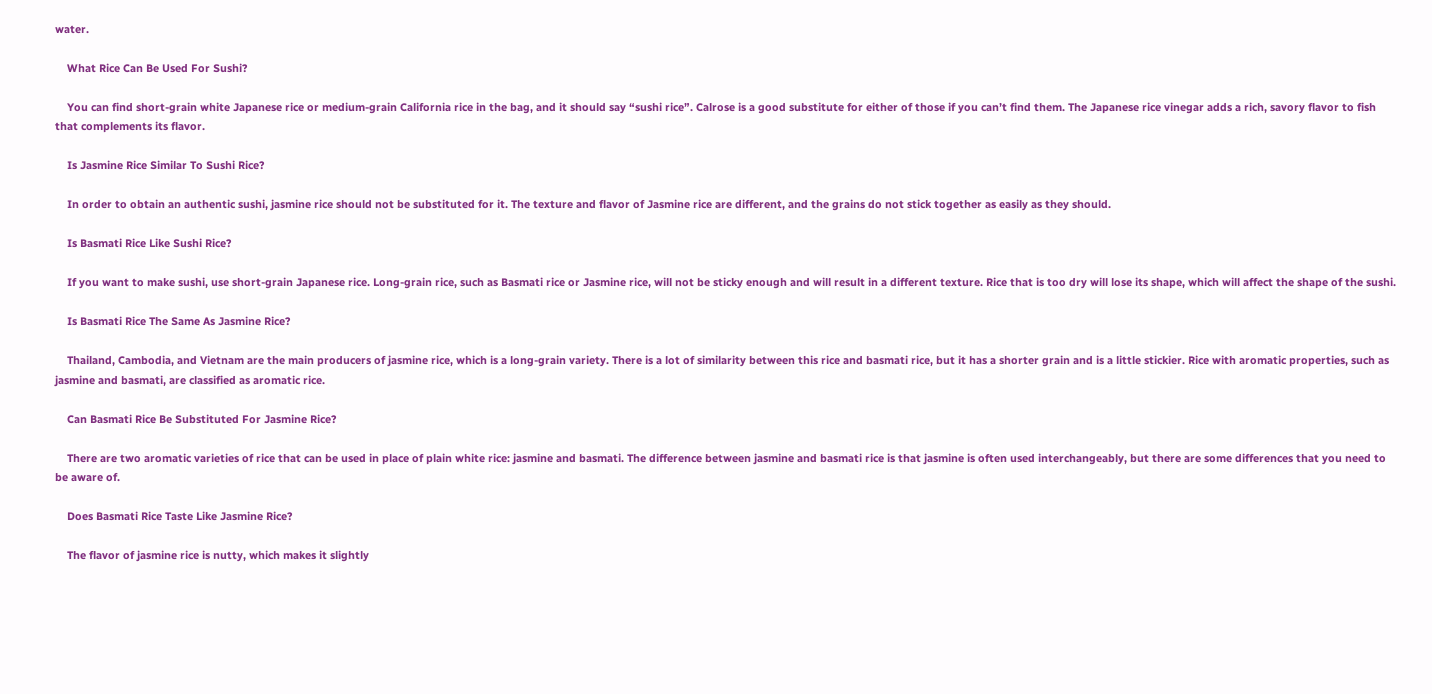water.

    What Rice Can Be Used For Sushi?

    You can find short-grain white Japanese rice or medium-grain California rice in the bag, and it should say “sushi rice”. Calrose is a good substitute for either of those if you can’t find them. The Japanese rice vinegar adds a rich, savory flavor to fish that complements its flavor.

    Is Jasmine Rice Similar To Sushi Rice?

    In order to obtain an authentic sushi, jasmine rice should not be substituted for it. The texture and flavor of Jasmine rice are different, and the grains do not stick together as easily as they should.

    Is Basmati Rice Like Sushi Rice?

    If you want to make sushi, use short-grain Japanese rice. Long-grain rice, such as Basmati rice or Jasmine rice, will not be sticky enough and will result in a different texture. Rice that is too dry will lose its shape, which will affect the shape of the sushi.

    Is Basmati Rice The Same As Jasmine Rice?

    Thailand, Cambodia, and Vietnam are the main producers of jasmine rice, which is a long-grain variety. There is a lot of similarity between this rice and basmati rice, but it has a shorter grain and is a little stickier. Rice with aromatic properties, such as jasmine and basmati, are classified as aromatic rice.

    Can Basmati Rice Be Substituted For Jasmine Rice?

    There are two aromatic varieties of rice that can be used in place of plain white rice: jasmine and basmati. The difference between jasmine and basmati rice is that jasmine is often used interchangeably, but there are some differences that you need to be aware of.

    Does Basmati Rice Taste Like Jasmine Rice?

    The flavor of jasmine rice is nutty, which makes it slightly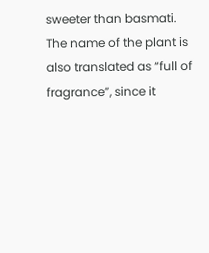sweeter than basmati. The name of the plant is also translated as “full of fragrance”, since it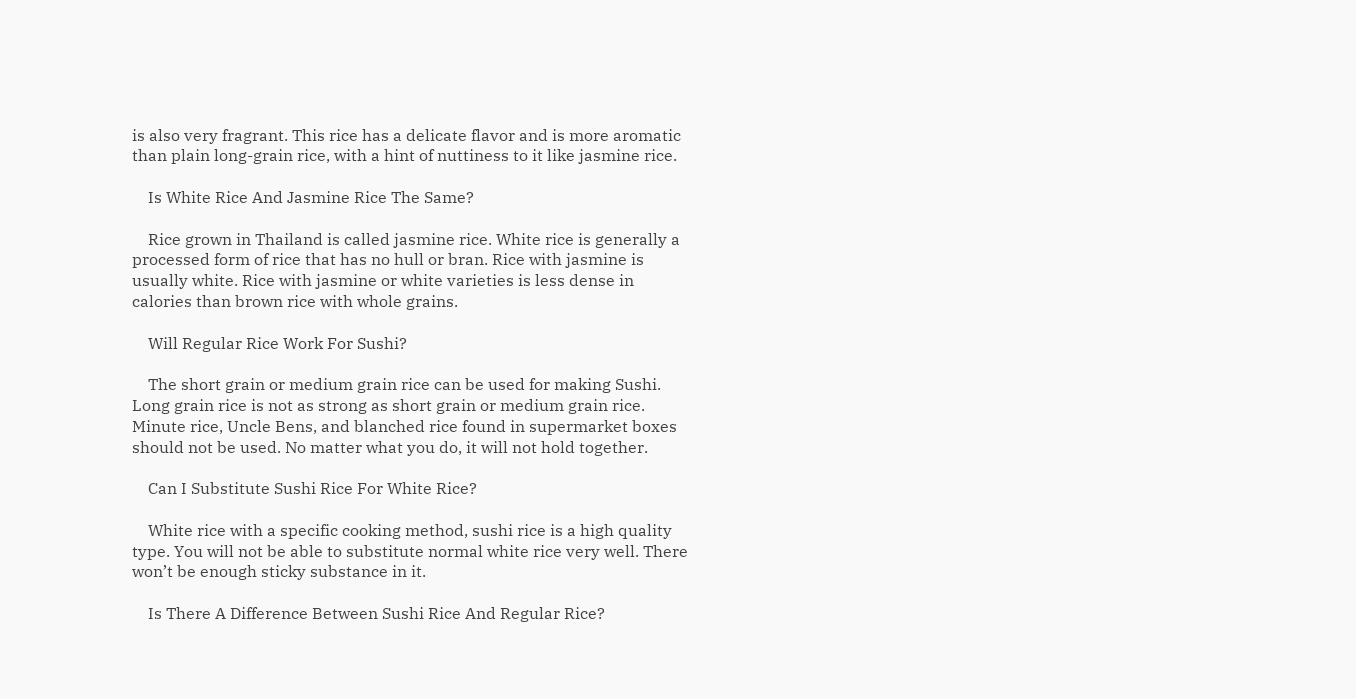is also very fragrant. This rice has a delicate flavor and is more aromatic than plain long-grain rice, with a hint of nuttiness to it like jasmine rice.

    Is White Rice And Jasmine Rice The Same?

    Rice grown in Thailand is called jasmine rice. White rice is generally a processed form of rice that has no hull or bran. Rice with jasmine is usually white. Rice with jasmine or white varieties is less dense in calories than brown rice with whole grains.

    Will Regular Rice Work For Sushi?

    The short grain or medium grain rice can be used for making Sushi. Long grain rice is not as strong as short grain or medium grain rice. Minute rice, Uncle Bens, and blanched rice found in supermarket boxes should not be used. No matter what you do, it will not hold together.

    Can I Substitute Sushi Rice For White Rice?

    White rice with a specific cooking method, sushi rice is a high quality type. You will not be able to substitute normal white rice very well. There won’t be enough sticky substance in it.

    Is There A Difference Between Sushi Rice And Regular Rice?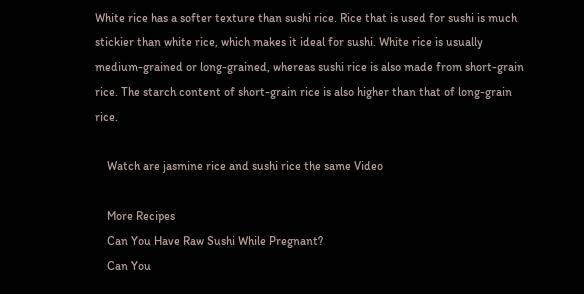White rice has a softer texture than sushi rice. Rice that is used for sushi is much stickier than white rice, which makes it ideal for sushi. White rice is usually medium-grained or long-grained, whereas sushi rice is also made from short-grain rice. The starch content of short-grain rice is also higher than that of long-grain rice.

    Watch are jasmine rice and sushi rice the same Video

    More Recipes
    Can You Have Raw Sushi While Pregnant?
    Can You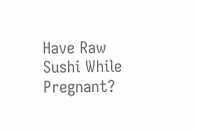Have Raw Sushi While Pregnant?